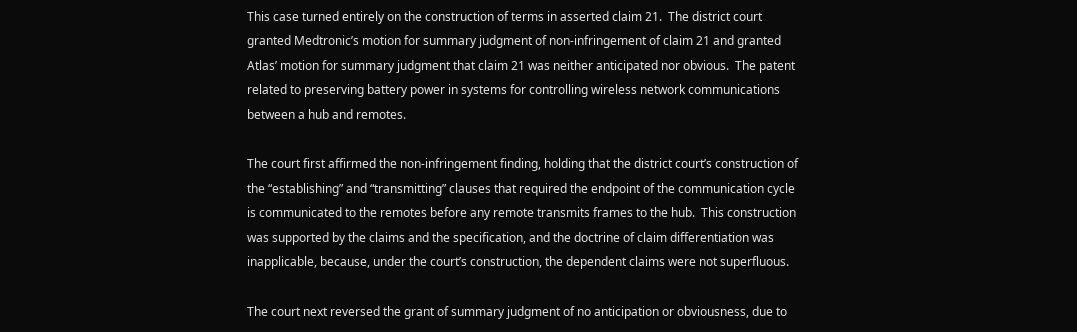This case turned entirely on the construction of terms in asserted claim 21.  The district court granted Medtronic’s motion for summary judgment of non-infringement of claim 21 and granted Atlas’ motion for summary judgment that claim 21 was neither anticipated nor obvious.  The patent related to preserving battery power in systems for controlling wireless network communications between a hub and remotes.

The court first affirmed the non-infringement finding, holding that the district court’s construction of the “establishing” and “transmitting” clauses that required the endpoint of the communication cycle is communicated to the remotes before any remote transmits frames to the hub.  This construction was supported by the claims and the specification, and the doctrine of claim differentiation was inapplicable, because, under the court’s construction, the dependent claims were not superfluous.

The court next reversed the grant of summary judgment of no anticipation or obviousness, due to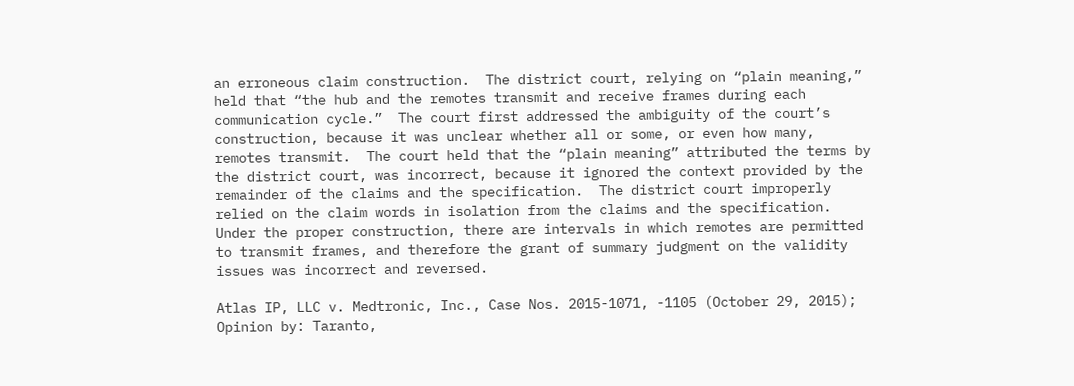an erroneous claim construction.  The district court, relying on “plain meaning,” held that “the hub and the remotes transmit and receive frames during each communication cycle.”  The court first addressed the ambiguity of the court’s construction, because it was unclear whether all or some, or even how many, remotes transmit.  The court held that the “plain meaning” attributed the terms by the district court, was incorrect, because it ignored the context provided by the remainder of the claims and the specification.  The district court improperly relied on the claim words in isolation from the claims and the specification.  Under the proper construction, there are intervals in which remotes are permitted  to transmit frames, and therefore the grant of summary judgment on the validity issues was incorrect and reversed.

Atlas IP, LLC v. Medtronic, Inc., Case Nos. 2015-1071, -1105 (October 29, 2015); Opinion by: Taranto,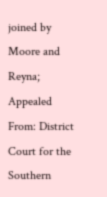joined by Moore and Reyna; Appealed From: District Court for the Southern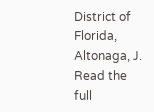District of Florida, Altonaga, J.  Read the full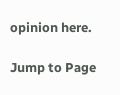opinion here.

Jump to Page